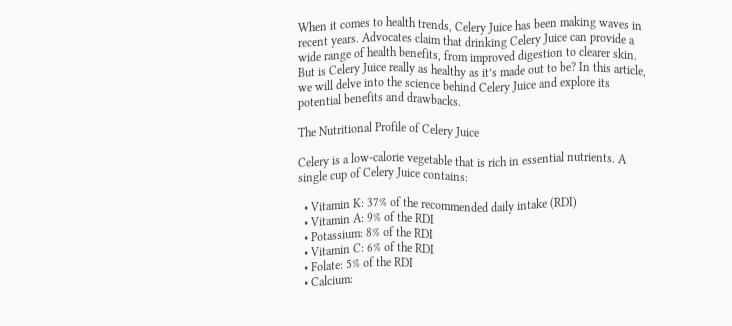When it comes to health trends, Celery Juice has been making waves in recent years. Advocates claim that drinking Celery Juice can provide a wide range of health benefits, from improved digestion to clearer skin. But is Celery Juice really as healthy as it’s made out to be? In this article, we will delve into the science behind Celery Juice and explore its potential benefits and drawbacks.

The Nutritional Profile of Celery Juice

Celery is a low-calorie vegetable that is rich in essential nutrients. A single cup of Celery Juice contains:

  • Vitamin K: 37% of the recommended daily intake (RDI)
  • Vitamin A: 9% of the RDI
  • Potassium: 8% of the RDI
  • Vitamin C: 6% of the RDI
  • Folate: 5% of the RDI
  • Calcium: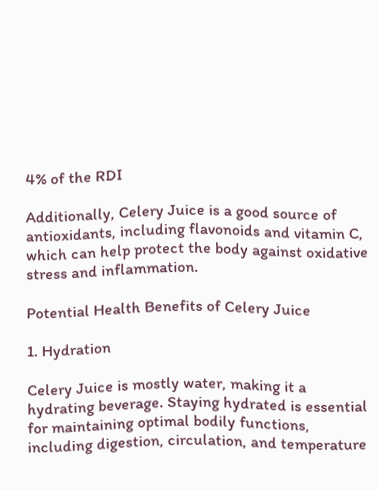4% of the RDI

Additionally, Celery Juice is a good source of antioxidants, including flavonoids and vitamin C, which can help protect the body against oxidative stress and inflammation.

Potential Health Benefits of Celery Juice

1. Hydration

Celery Juice is mostly water, making it a hydrating beverage. Staying hydrated is essential for maintaining optimal bodily functions, including digestion, circulation, and temperature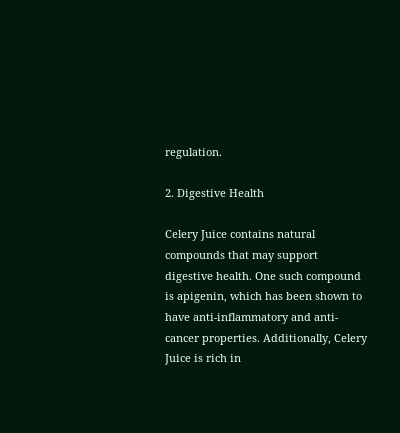regulation.

2. Digestive Health

Celery Juice contains natural compounds that may support digestive health. One such compound is apigenin, which has been shown to have anti-inflammatory and anti-cancer properties. Additionally, Celery Juice is rich in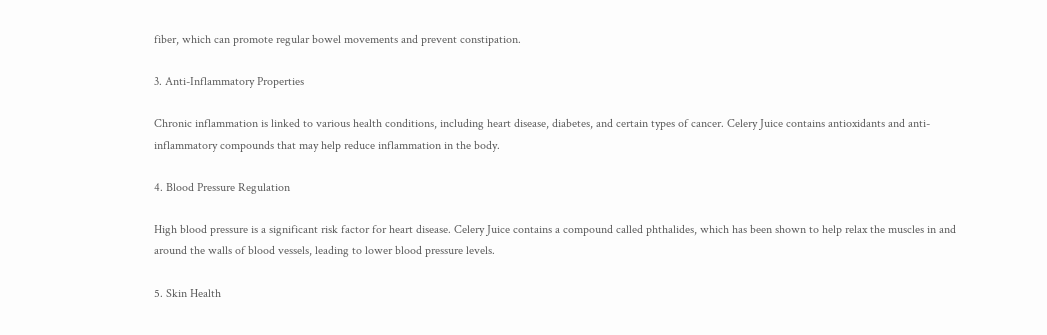fiber, which can promote regular bowel movements and prevent constipation.

3. Anti-Inflammatory Properties

Chronic inflammation is linked to various health conditions, including heart disease, diabetes, and certain types of cancer. Celery Juice contains antioxidants and anti-inflammatory compounds that may help reduce inflammation in the body.

4. Blood Pressure Regulation

High blood pressure is a significant risk factor for heart disease. Celery Juice contains a compound called phthalides, which has been shown to help relax the muscles in and around the walls of blood vessels, leading to lower blood pressure levels.

5. Skin Health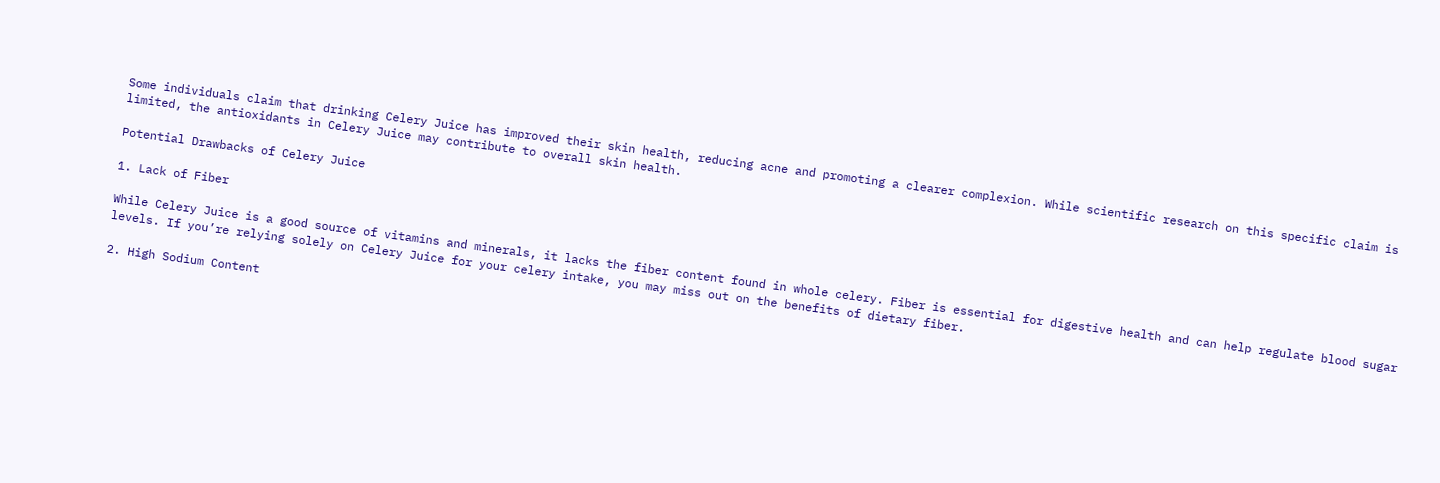Some individuals claim that drinking Celery Juice has improved their skin health, reducing acne and promoting a clearer complexion. While scientific research on this specific claim is limited, the antioxidants in Celery Juice may contribute to overall skin health.

Potential Drawbacks of Celery Juice

1. Lack of Fiber

While Celery Juice is a good source of vitamins and minerals, it lacks the fiber content found in whole celery. Fiber is essential for digestive health and can help regulate blood sugar levels. If you’re relying solely on Celery Juice for your celery intake, you may miss out on the benefits of dietary fiber.

2. High Sodium Content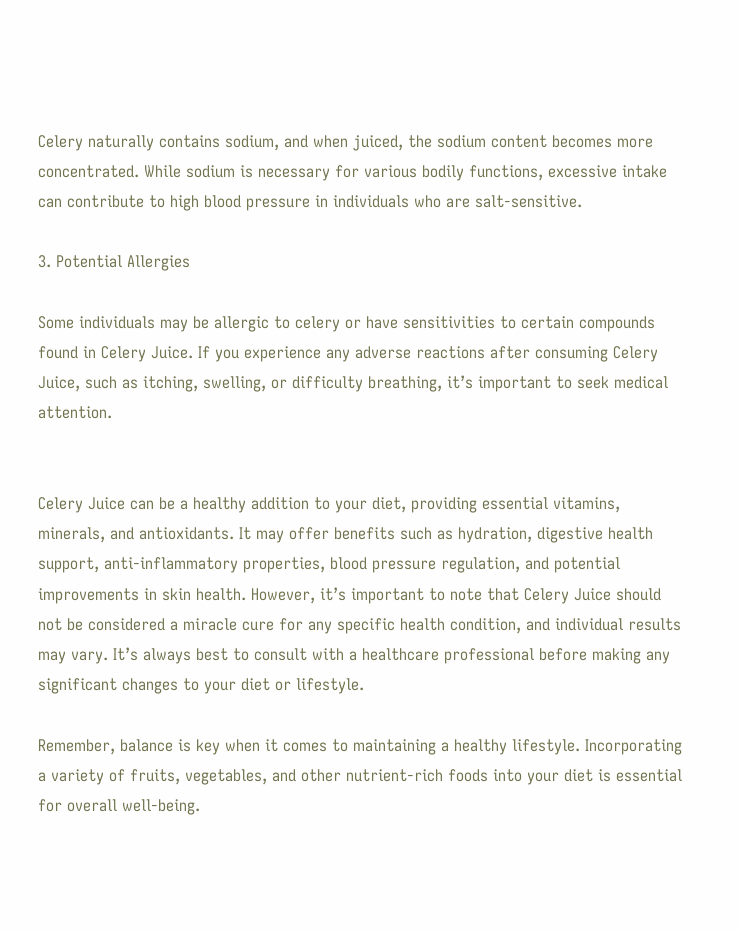Celery naturally contains sodium, and when juiced, the sodium content becomes more concentrated. While sodium is necessary for various bodily functions, excessive intake can contribute to high blood pressure in individuals who are salt-sensitive.

3. Potential Allergies

Some individuals may be allergic to celery or have sensitivities to certain compounds found in Celery Juice. If you experience any adverse reactions after consuming Celery Juice, such as itching, swelling, or difficulty breathing, it’s important to seek medical attention.


Celery Juice can be a healthy addition to your diet, providing essential vitamins, minerals, and antioxidants. It may offer benefits such as hydration, digestive health support, anti-inflammatory properties, blood pressure regulation, and potential improvements in skin health. However, it’s important to note that Celery Juice should not be considered a miracle cure for any specific health condition, and individual results may vary. It’s always best to consult with a healthcare professional before making any significant changes to your diet or lifestyle.

Remember, balance is key when it comes to maintaining a healthy lifestyle. Incorporating a variety of fruits, vegetables, and other nutrient-rich foods into your diet is essential for overall well-being.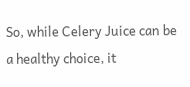So, while Celery Juice can be a healthy choice, it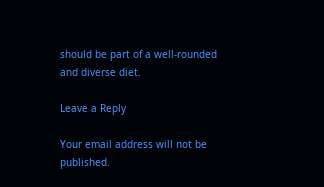should be part of a well-rounded and diverse diet.

Leave a Reply

Your email address will not be published.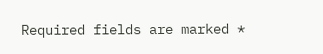Required fields are marked *